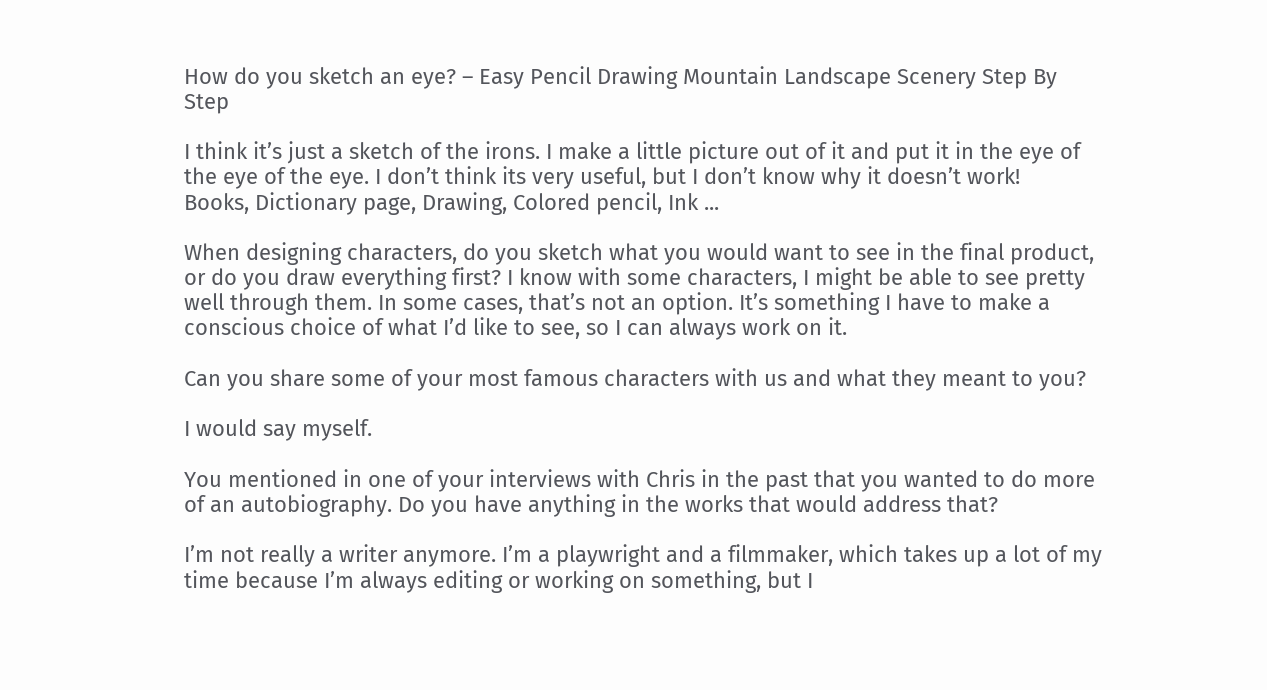How do you sketch an eye? – Easy Pencil Drawing Mountain Landscape Scenery Step By Step

I think it’s just a sketch of the irons. I make a little picture out of it and put it in the eye of the eye of the eye. I don’t think its very useful, but I don’t know why it doesn’t work!
Books, Dictionary page, Drawing, Colored pencil, Ink ...

When designing characters, do you sketch what you would want to see in the final product, or do you draw everything first? I know with some characters, I might be able to see pretty well through them. In some cases, that’s not an option. It’s something I have to make a conscious choice of what I’d like to see, so I can always work on it.

Can you share some of your most famous characters with us and what they meant to you?

I would say myself.

You mentioned in one of your interviews with Chris in the past that you wanted to do more of an autobiography. Do you have anything in the works that would address that?

I’m not really a writer anymore. I’m a playwright and a filmmaker, which takes up a lot of my time because I’m always editing or working on something, but I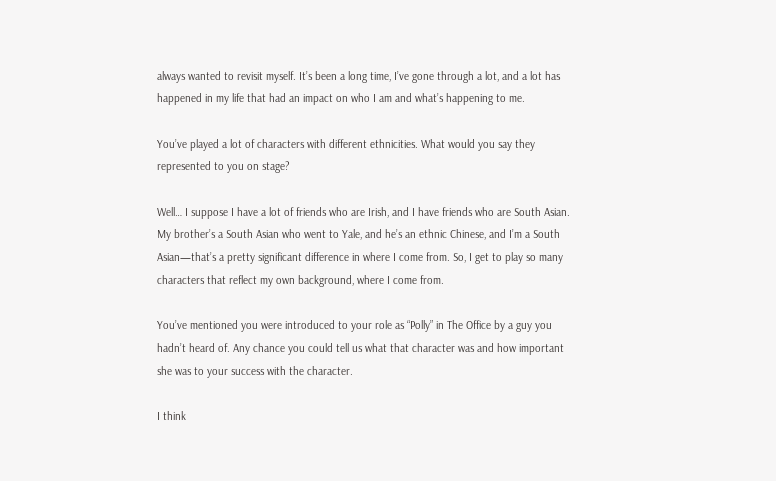always wanted to revisit myself. It’s been a long time, I’ve gone through a lot, and a lot has happened in my life that had an impact on who I am and what’s happening to me.

You’ve played a lot of characters with different ethnicities. What would you say they represented to you on stage?

Well… I suppose I have a lot of friends who are Irish, and I have friends who are South Asian. My brother’s a South Asian who went to Yale, and he’s an ethnic Chinese, and I’m a South Asian—that’s a pretty significant difference in where I come from. So, I get to play so many characters that reflect my own background, where I come from.

You’ve mentioned you were introduced to your role as “Polly” in The Office by a guy you hadn’t heard of. Any chance you could tell us what that character was and how important she was to your success with the character.

I think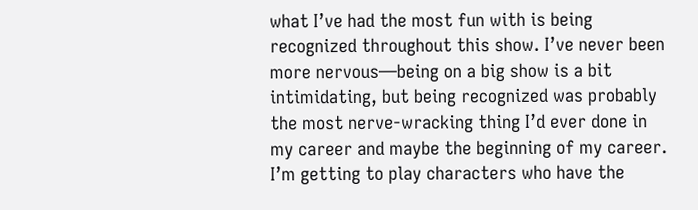what I’ve had the most fun with is being recognized throughout this show. I’ve never been more nervous—being on a big show is a bit intimidating, but being recognized was probably the most nerve-wracking thing I’d ever done in my career and maybe the beginning of my career. I’m getting to play characters who have the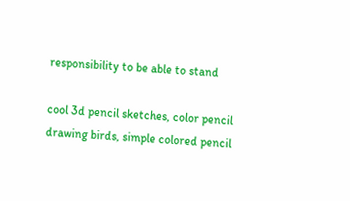responsibility to be able to stand

cool 3d pencil sketches, color pencil drawing birds, simple colored pencil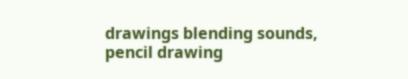drawings blending sounds, pencil drawing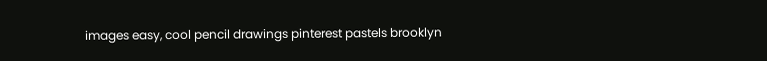images easy, cool pencil drawings pinterest pastels brooklyn